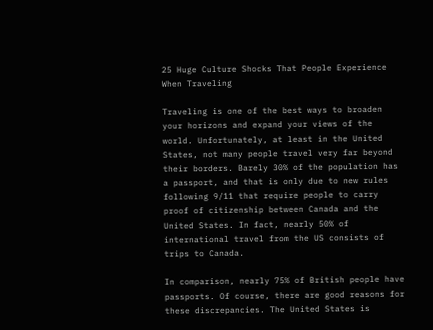25 Huge Culture Shocks That People Experience When Traveling

Traveling is one of the best ways to broaden your horizons and expand your views of the world. Unfortunately, at least in the United States, not many people travel very far beyond their borders. Barely 30% of the population has a passport, and that is only due to new rules following 9/11 that require people to carry proof of citizenship between Canada and the United States. In fact, nearly 50% of international travel from the US consists of trips to Canada.

In comparison, nearly 75% of British people have passports. Of course, there are good reasons for these discrepancies. The United States is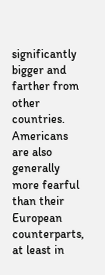significantly bigger and farther from other countries. Americans are also generally more fearful than their European counterparts, at least in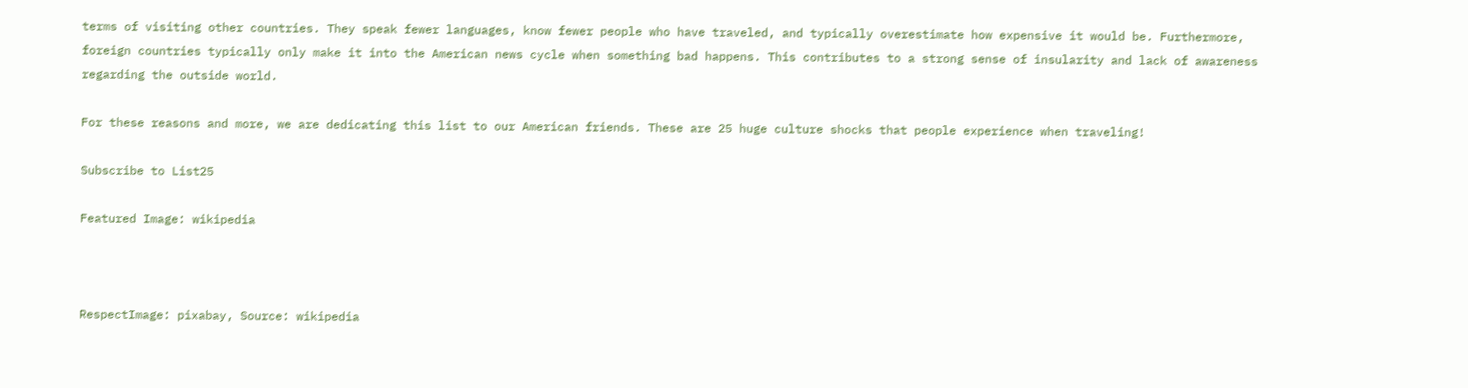terms of visiting other countries. They speak fewer languages, know fewer people who have traveled, and typically overestimate how expensive it would be. Furthermore, foreign countries typically only make it into the American news cycle when something bad happens. This contributes to a strong sense of insularity and lack of awareness regarding the outside world.

For these reasons and more, we are dedicating this list to our American friends. These are 25 huge culture shocks that people experience when traveling!

Subscribe to List25

Featured Image: wikipedia



RespectImage: pixabay, Source: wikipedia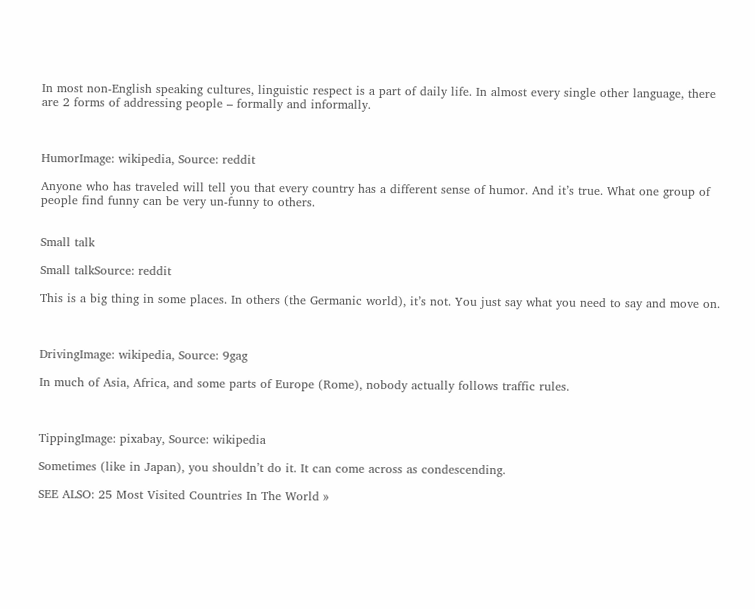In most non-English speaking cultures, linguistic respect is a part of daily life. In almost every single other language, there are 2 forms of addressing people – formally and informally.



HumorImage: wikipedia, Source: reddit

Anyone who has traveled will tell you that every country has a different sense of humor. And it’s true. What one group of people find funny can be very un-funny to others.


Small talk

Small talkSource: reddit

This is a big thing in some places. In others (the Germanic world), it’s not. You just say what you need to say and move on.



DrivingImage: wikipedia, Source: 9gag

In much of Asia, Africa, and some parts of Europe (Rome), nobody actually follows traffic rules.



TippingImage: pixabay, Source: wikipedia

Sometimes (like in Japan), you shouldn’t do it. It can come across as condescending.

SEE ALSO: 25 Most Visited Countries In The World »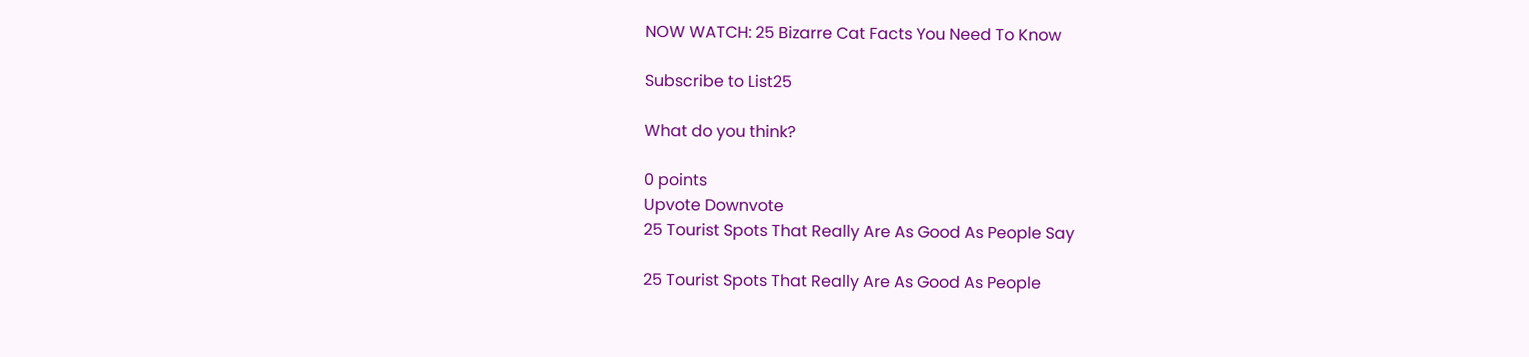NOW WATCH: 25 Bizarre Cat Facts You Need To Know

Subscribe to List25

What do you think?

0 points
Upvote Downvote
25 Tourist Spots That Really Are As Good As People Say

25 Tourist Spots That Really Are As Good As People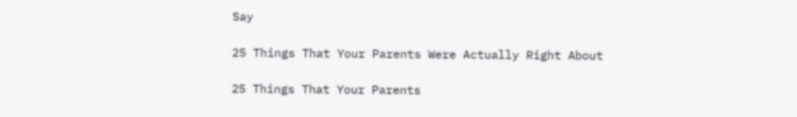Say

25 Things That Your Parents Were Actually Right About

25 Things That Your Parents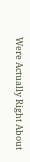Were Actually Right About